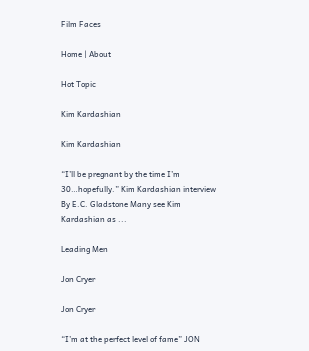Film Faces

Home | About

Hot Topic

Kim Kardashian

Kim Kardashian

“I’ll be pregnant by the time I’m 30…hopefully.” Kim Kardashian interview By E.C. Gladstone Many see Kim Kardashian as ...

Leading Men

Jon Cryer

Jon Cryer

“I’m at the perfect level of fame” JON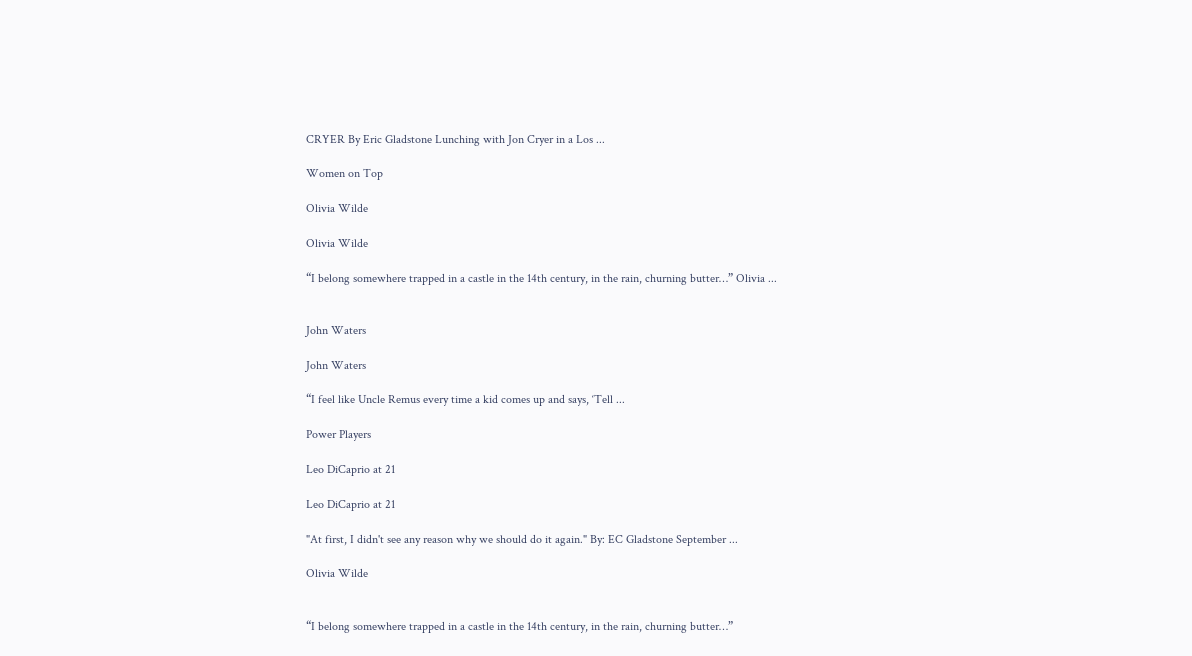CRYER By Eric Gladstone Lunching with Jon Cryer in a Los ...

Women on Top

Olivia Wilde

Olivia Wilde

“I belong somewhere trapped in a castle in the 14th century, in the rain, churning butter…” Olivia ...


John Waters

John Waters

“I feel like Uncle Remus every time a kid comes up and says, ‘Tell ...

Power Players

Leo DiCaprio at 21

Leo DiCaprio at 21

"At first, I didn't see any reason why we should do it again." By: EC Gladstone September ...

Olivia Wilde


“I belong somewhere trapped in a castle in the 14th century, in the rain, churning butter…”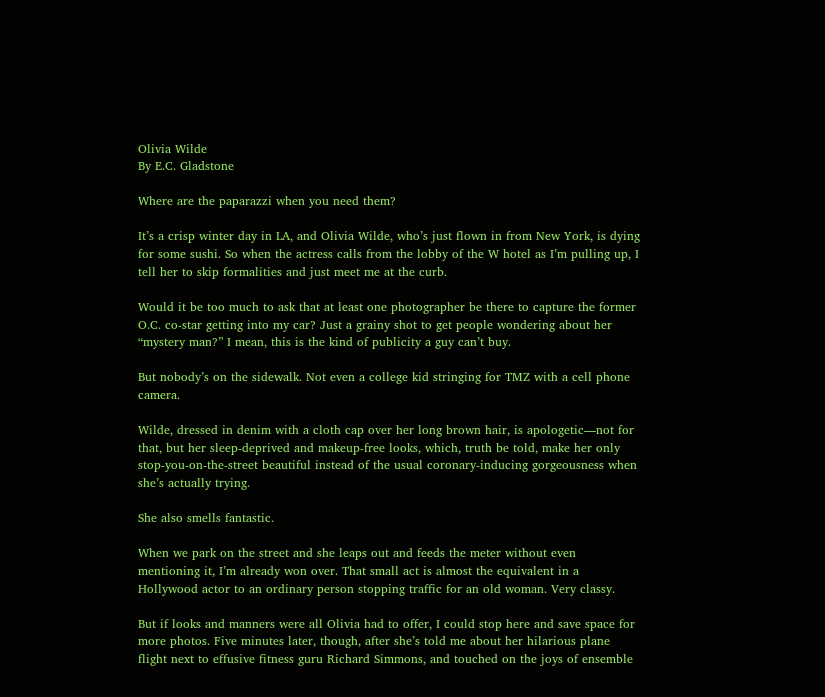Olivia Wilde
By E.C. Gladstone

Where are the paparazzi when you need them?

It’s a crisp winter day in LA, and Olivia Wilde, who’s just flown in from New York, is dying for some sushi. So when the actress calls from the lobby of the W hotel as I’m pulling up, I tell her to skip formalities and just meet me at the curb.

Would it be too much to ask that at least one photographer be there to capture the former O.C. co-star getting into my car? Just a grainy shot to get people wondering about her “mystery man?” I mean, this is the kind of publicity a guy can’t buy.

But nobody’s on the sidewalk. Not even a college kid stringing for TMZ with a cell phone camera.

Wilde, dressed in denim with a cloth cap over her long brown hair, is apologetic—not for that, but her sleep-deprived and makeup-free looks, which, truth be told, make her only stop-you-on-the-street beautiful instead of the usual coronary-inducing gorgeousness when she’s actually trying.

She also smells fantastic.

When we park on the street and she leaps out and feeds the meter without even mentioning it, I’m already won over. That small act is almost the equivalent in a Hollywood actor to an ordinary person stopping traffic for an old woman. Very classy.

But if looks and manners were all Olivia had to offer, I could stop here and save space for more photos. Five minutes later, though, after she’s told me about her hilarious plane flight next to effusive fitness guru Richard Simmons, and touched on the joys of ensemble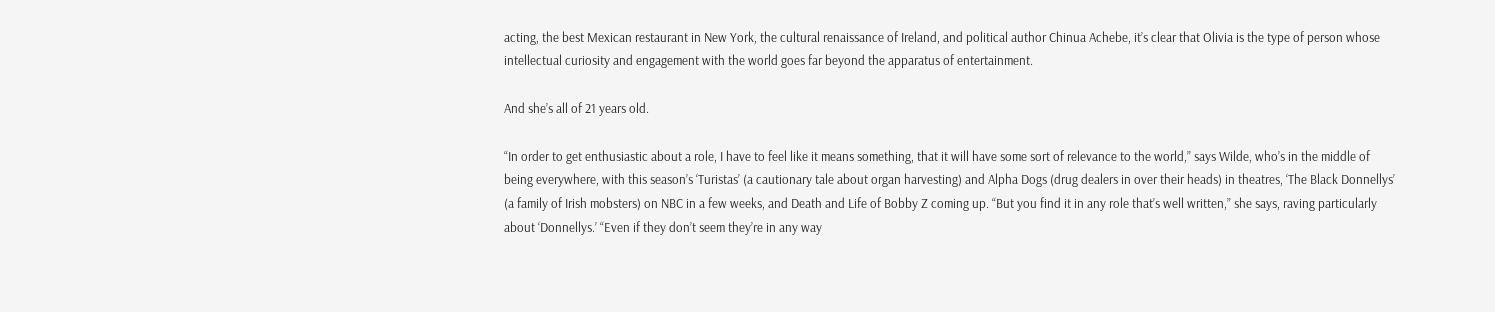acting, the best Mexican restaurant in New York, the cultural renaissance of Ireland, and political author Chinua Achebe, it’s clear that Olivia is the type of person whose intellectual curiosity and engagement with the world goes far beyond the apparatus of entertainment.

And she’s all of 21 years old.

“In order to get enthusiastic about a role, I have to feel like it means something, that it will have some sort of relevance to the world,” says Wilde, who’s in the middle of being everywhere, with this season’s ‘Turistas’ (a cautionary tale about organ harvesting) and Alpha Dogs (drug dealers in over their heads) in theatres, ‘The Black Donnellys’ (a family of Irish mobsters) on NBC in a few weeks, and Death and Life of Bobby Z coming up. “But you find it in any role that’s well written,” she says, raving particularly about ‘Donnellys.’ “Even if they don’t seem they’re in any way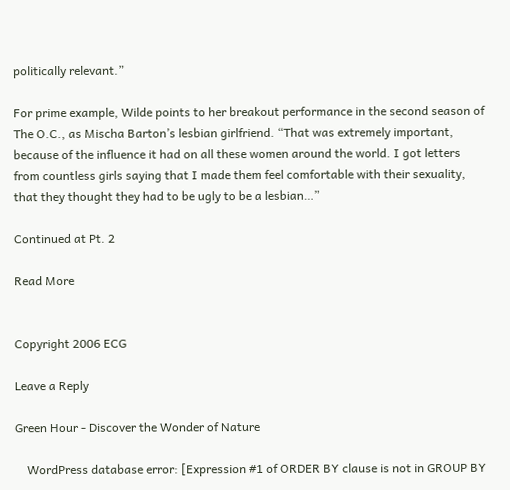politically relevant.”

For prime example, Wilde points to her breakout performance in the second season of The O.C., as Mischa Barton’s lesbian girlfriend. “That was extremely important, because of the influence it had on all these women around the world. I got letters from countless girls saying that I made them feel comfortable with their sexuality, that they thought they had to be ugly to be a lesbian…”

Continued at Pt. 2

Read More


Copyright 2006 ECG

Leave a Reply

Green Hour - Discover the Wonder of Nature

    WordPress database error: [Expression #1 of ORDER BY clause is not in GROUP BY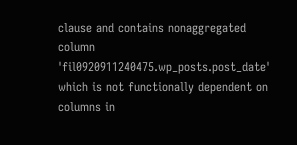clause and contains nonaggregated column 'fil0920911240475.wp_posts.post_date' which is not functionally dependent on columns in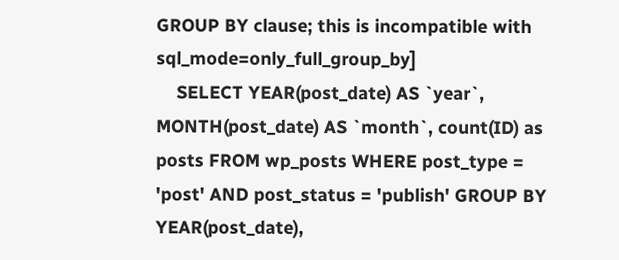GROUP BY clause; this is incompatible with sql_mode=only_full_group_by]
    SELECT YEAR(post_date) AS `year`, MONTH(post_date) AS `month`, count(ID) as posts FROM wp_posts WHERE post_type = 'post' AND post_status = 'publish' GROUP BY YEAR(post_date),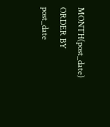MONTH(post_date) ORDER BY post_date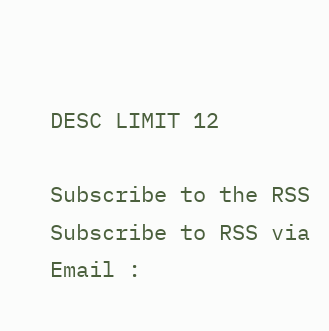DESC LIMIT 12

Subscribe to the RSS
Subscribe to RSS via Email :